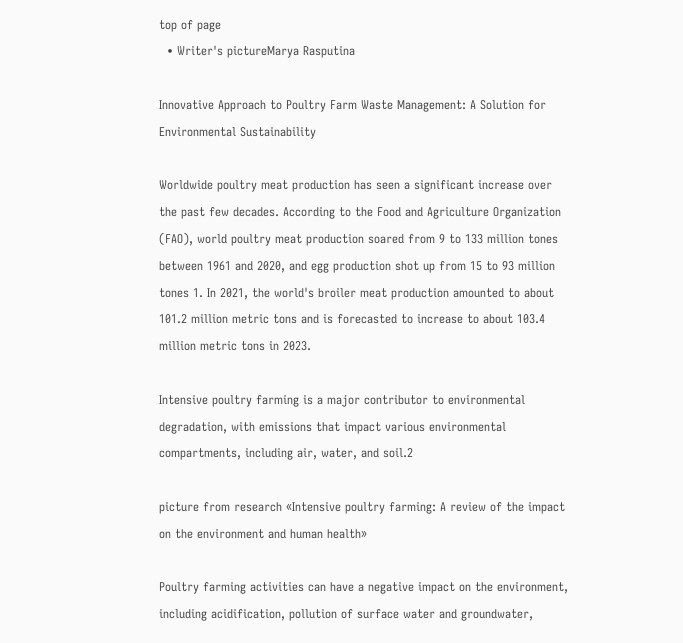top of page
  • Writer's pictureMarya Rasputina

Innovative Approach to Poultry Farm Waste Management: A Solution for Environmental Sustainability

Worldwide poultry meat production has seen a significant increase over the past few decades. According to the Food and Agriculture Organization (FAO), world poultry meat production soared from 9 to 133 million tones between 1961 and 2020, and egg production shot up from 15 to 93 million tones 1. In 2021, the world's broiler meat production amounted to about 101.2 million metric tons and is forecasted to increase to about 103.4 million metric tons in 2023.

Intensive poultry farming is a major contributor to environmental degradation, with emissions that impact various environmental compartments, including air, water, and soil.2

picture from research «Intensive poultry farming: A review of the impact on the environment and human health»

Poultry farming activities can have a negative impact on the environment, including acidification, pollution of surface water and groundwater,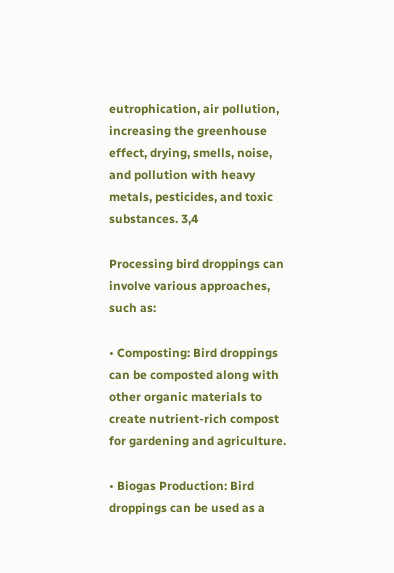eutrophication, air pollution, increasing the greenhouse effect, drying, smells, noise, and pollution with heavy metals, pesticides, and toxic substances. 3,4

Processing bird droppings can involve various approaches, such as:

• Composting: Bird droppings can be composted along with other organic materials to create nutrient-rich compost for gardening and agriculture.

• Biogas Production: Bird droppings can be used as a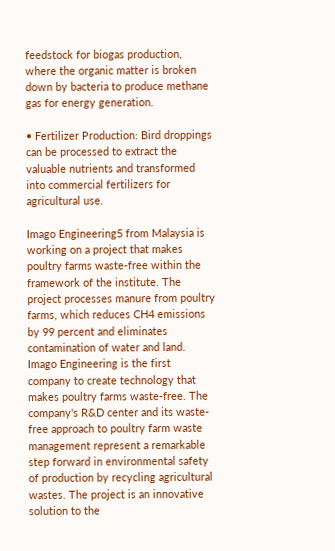feedstock for biogas production, where the organic matter is broken down by bacteria to produce methane gas for energy generation.

• Fertilizer Production: Bird droppings can be processed to extract the valuable nutrients and transformed into commercial fertilizers for agricultural use.

Imago Engineering5 from Malaysia is working on a project that makes poultry farms waste-free within the framework of the institute. The project processes manure from poultry farms, which reduces CH4 emissions by 99 percent and eliminates contamination of water and land. Imago Engineering is the first company to create technology that makes poultry farms waste-free. The company's R&D center and its waste-free approach to poultry farm waste management represent a remarkable step forward in environmental safety of production by recycling agricultural wastes. The project is an innovative solution to the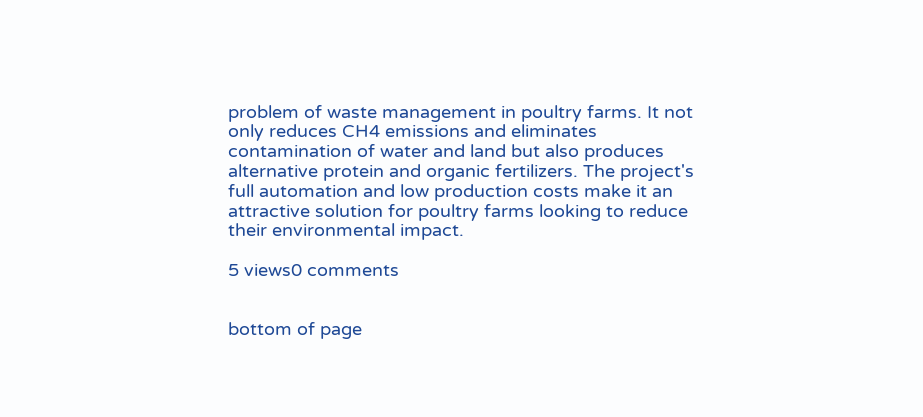problem of waste management in poultry farms. It not only reduces CH4 emissions and eliminates contamination of water and land but also produces alternative protein and organic fertilizers. The project's full automation and low production costs make it an attractive solution for poultry farms looking to reduce their environmental impact.

5 views0 comments


bottom of page